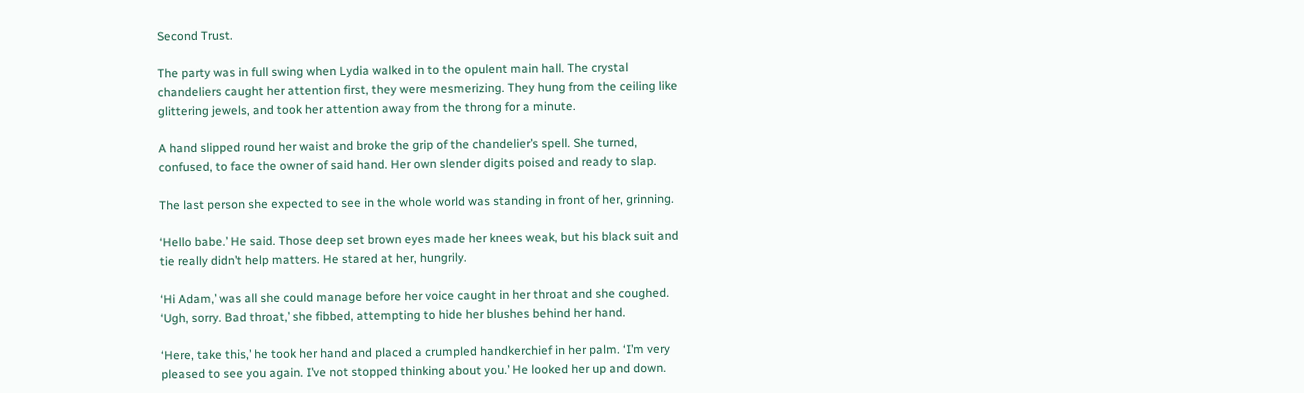Second Trust.

The party was in full swing when Lydia walked in to the opulent main hall. The crystal chandeliers caught her attention first, they were mesmerizing. They hung from the ceiling like glittering jewels, and took her attention away from the throng for a minute.

A hand slipped round her waist and broke the grip of the chandelier’s spell. She turned, confused, to face the owner of said hand. Her own slender digits poised and ready to slap.

The last person she expected to see in the whole world was standing in front of her, grinning.

‘Hello babe.’ He said. Those deep set brown eyes made her knees weak, but his black suit and tie really didn’t help matters. He stared at her, hungrily.

‘Hi Adam,’ was all she could manage before her voice caught in her throat and she coughed. ‘Ugh, sorry. Bad throat,’ she fibbed, attempting to hide her blushes behind her hand.

‘Here, take this,’ he took her hand and placed a crumpled handkerchief in her palm. ‘I’m very pleased to see you again. I’ve not stopped thinking about you.’ He looked her up and down.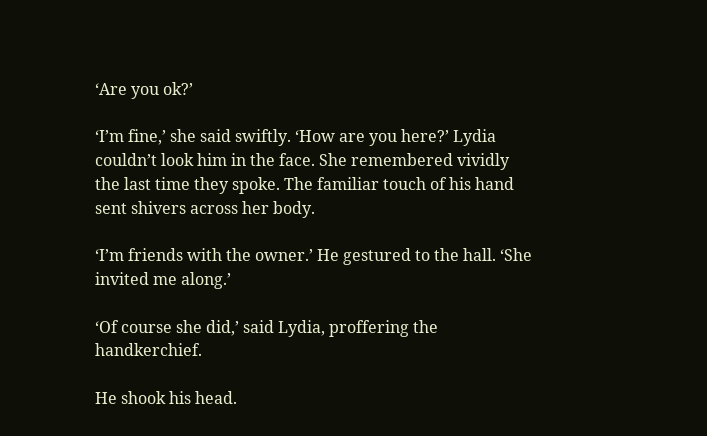‘Are you ok?’

‘I’m fine,’ she said swiftly. ‘How are you here?’ Lydia couldn’t look him in the face. She remembered vividly the last time they spoke. The familiar touch of his hand sent shivers across her body.

‘I’m friends with the owner.’ He gestured to the hall. ‘She invited me along.’

‘Of course she did,’ said Lydia, proffering the handkerchief.

He shook his head.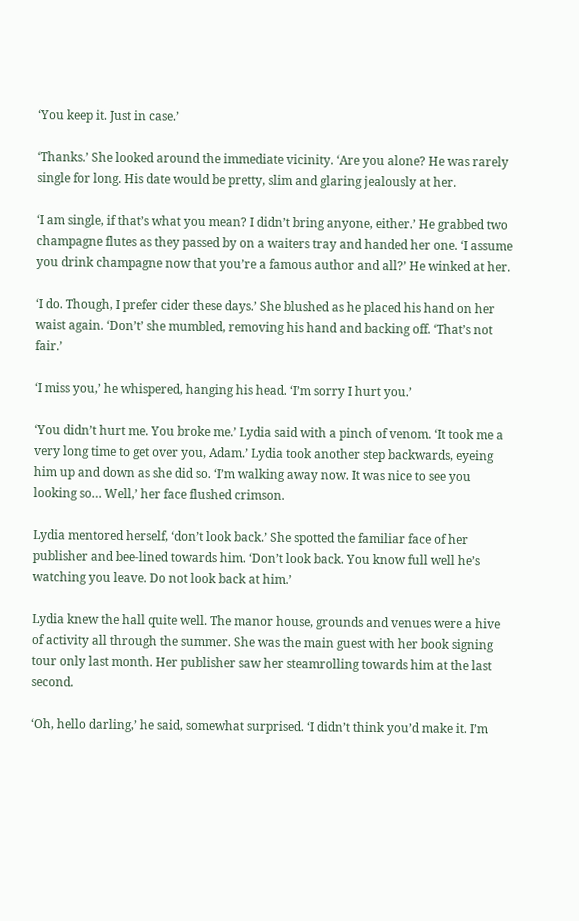‘You keep it. Just in case.’

‘Thanks.’ She looked around the immediate vicinity. ‘Are you alone? He was rarely single for long. His date would be pretty, slim and glaring jealously at her.

‘I am single, if that’s what you mean? I didn’t bring anyone, either.’ He grabbed two champagne flutes as they passed by on a waiters tray and handed her one. ‘I assume you drink champagne now that you’re a famous author and all?’ He winked at her.

‘I do. Though, I prefer cider these days.’ She blushed as he placed his hand on her waist again. ‘Don’t’ she mumbled, removing his hand and backing off. ‘That’s not fair.’

‘I miss you,’ he whispered, hanging his head. ‘I’m sorry I hurt you.’

‘You didn’t hurt me. You broke me.’ Lydia said with a pinch of venom. ‘It took me a very long time to get over you, Adam.’ Lydia took another step backwards, eyeing him up and down as she did so. ‘I’m walking away now. It was nice to see you looking so… Well,’ her face flushed crimson.

Lydia mentored herself, ‘don’t look back.’ She spotted the familiar face of her publisher and bee-lined towards him. ‘Don’t look back. You know full well he’s watching you leave. Do not look back at him.’

Lydia knew the hall quite well. The manor house, grounds and venues were a hive of activity all through the summer. She was the main guest with her book signing tour only last month. Her publisher saw her steamrolling towards him at the last second.

‘Oh, hello darling,’ he said, somewhat surprised. ‘I didn’t think you’d make it. I’m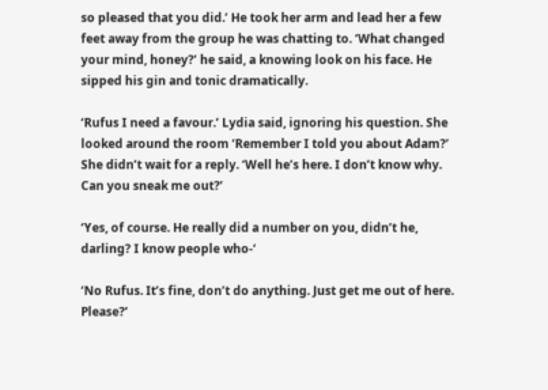so pleased that you did.’ He took her arm and lead her a few feet away from the group he was chatting to. ‘What changed your mind, honey?’ he said, a knowing look on his face. He sipped his gin and tonic dramatically.

‘Rufus I need a favour.’ Lydia said, ignoring his question. She looked around the room ‘Remember I told you about Adam?’ She didn’t wait for a reply. ‘Well he’s here. I don’t know why. Can you sneak me out?’

‘Yes, of course. He really did a number on you, didn’t he, darling? I know people who-‘

‘No Rufus. It’s fine, don’t do anything. Just get me out of here. Please?’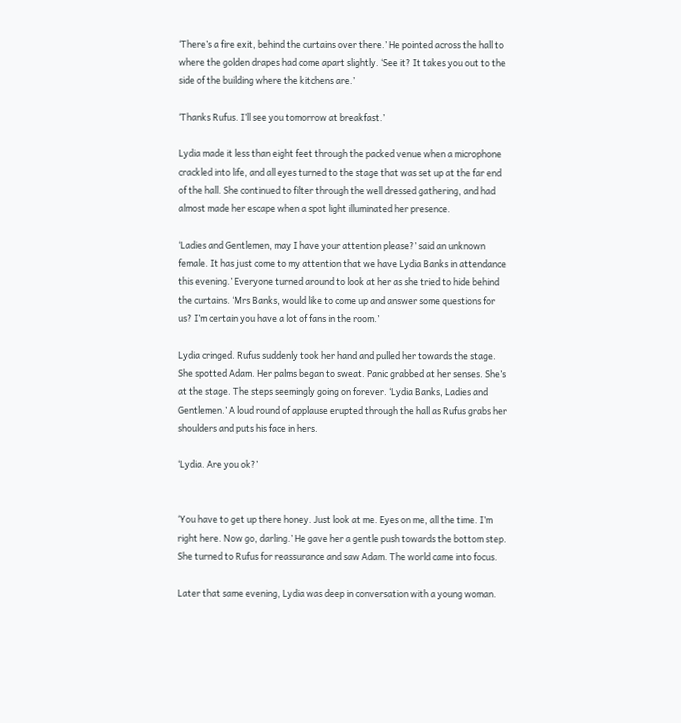‘There’s a fire exit, behind the curtains over there.’ He pointed across the hall to where the golden drapes had come apart slightly. ‘See it? It takes you out to the side of the building where the kitchens are.’

‘Thanks Rufus. I’ll see you tomorrow at breakfast.’

Lydia made it less than eight feet through the packed venue when a microphone crackled into life, and all eyes turned to the stage that was set up at the far end of the hall. She continued to filter through the well dressed gathering, and had almost made her escape when a spot light illuminated her presence.

‘Ladies and Gentlemen, may I have your attention please?’ said an unknown female. It has just come to my attention that we have Lydia Banks in attendance this evening.’ Everyone turned around to look at her as she tried to hide behind the curtains. ‘Mrs Banks, would like to come up and answer some questions for us? I’m certain you have a lot of fans in the room.’

Lydia cringed. Rufus suddenly took her hand and pulled her towards the stage. She spotted Adam. Her palms began to sweat. Panic grabbed at her senses. She’s at the stage. The steps seemingly going on forever. ‘Lydia Banks, Ladies and Gentlemen.’ A loud round of applause erupted through the hall as Rufus grabs her shoulders and puts his face in hers.

‘Lydia. Are you ok?’


‘You have to get up there honey. Just look at me. Eyes on me, all the time. I’m right here. Now go, darling.’ He gave her a gentle push towards the bottom step. She turned to Rufus for reassurance and saw Adam. The world came into focus.

Later that same evening, Lydia was deep in conversation with a young woman.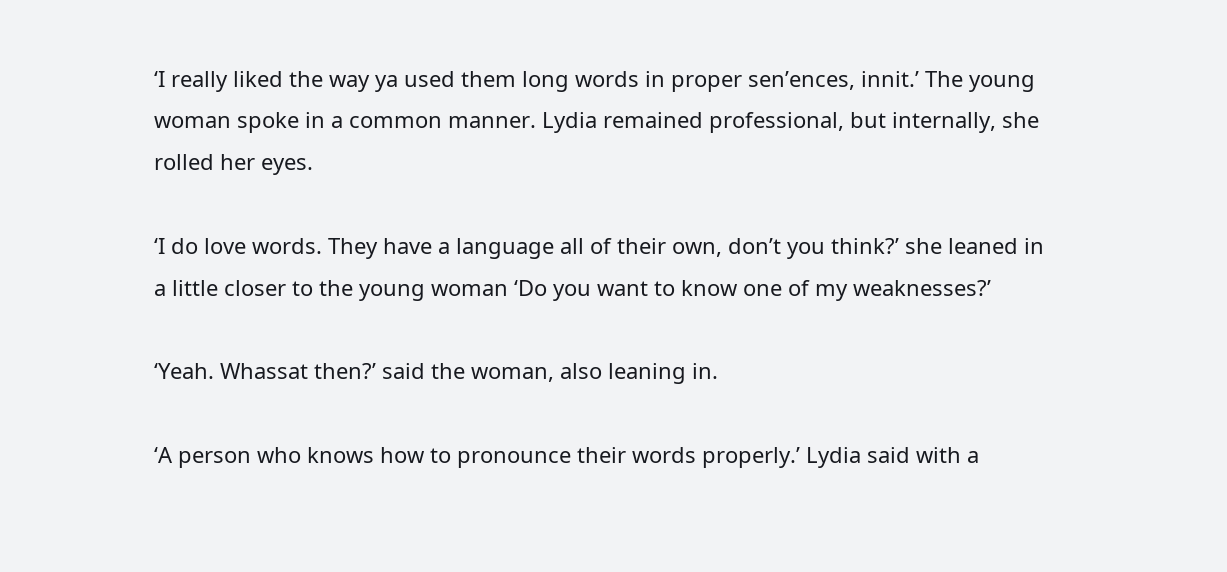‘I really liked the way ya used them long words in proper sen’ences, innit.’ The young woman spoke in a common manner. Lydia remained professional, but internally, she rolled her eyes.

‘I do love words. They have a language all of their own, don’t you think?’ she leaned in a little closer to the young woman ‘Do you want to know one of my weaknesses?’

‘Yeah. Whassat then?’ said the woman, also leaning in.

‘A person who knows how to pronounce their words properly.’ Lydia said with a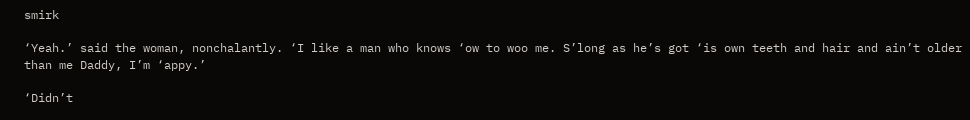smirk

‘Yeah.’ said the woman, nonchalantly. ‘I like a man who knows ‘ow to woo me. S’long as he’s got ‘is own teeth and hair and ain’t older than me Daddy, I’m ‘appy.’

‘Didn’t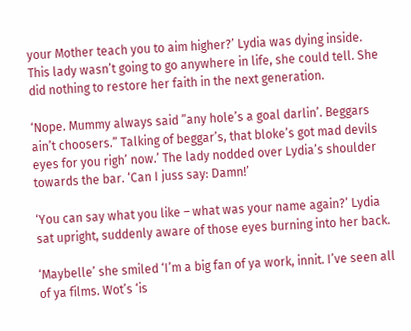your Mother teach you to aim higher?’ Lydia was dying inside. This lady wasn’t going to go anywhere in life, she could tell. She did nothing to restore her faith in the next generation.

‘Nope. Mummy always said ”any hole’s a goal darlin’. Beggars ain’t choosers.” Talking of beggar’s, that bloke’s got mad devils eyes for you righ’ now.’ The lady nodded over Lydia’s shoulder towards the bar. ‘Can I juss say: Damn!’

‘You can say what you like – what was your name again?’ Lydia sat upright, suddenly aware of those eyes burning into her back.

‘Maybelle’ she smiled ‘I’m a big fan of ya work, innit. I’ve seen all of ya films. Wot’s ‘is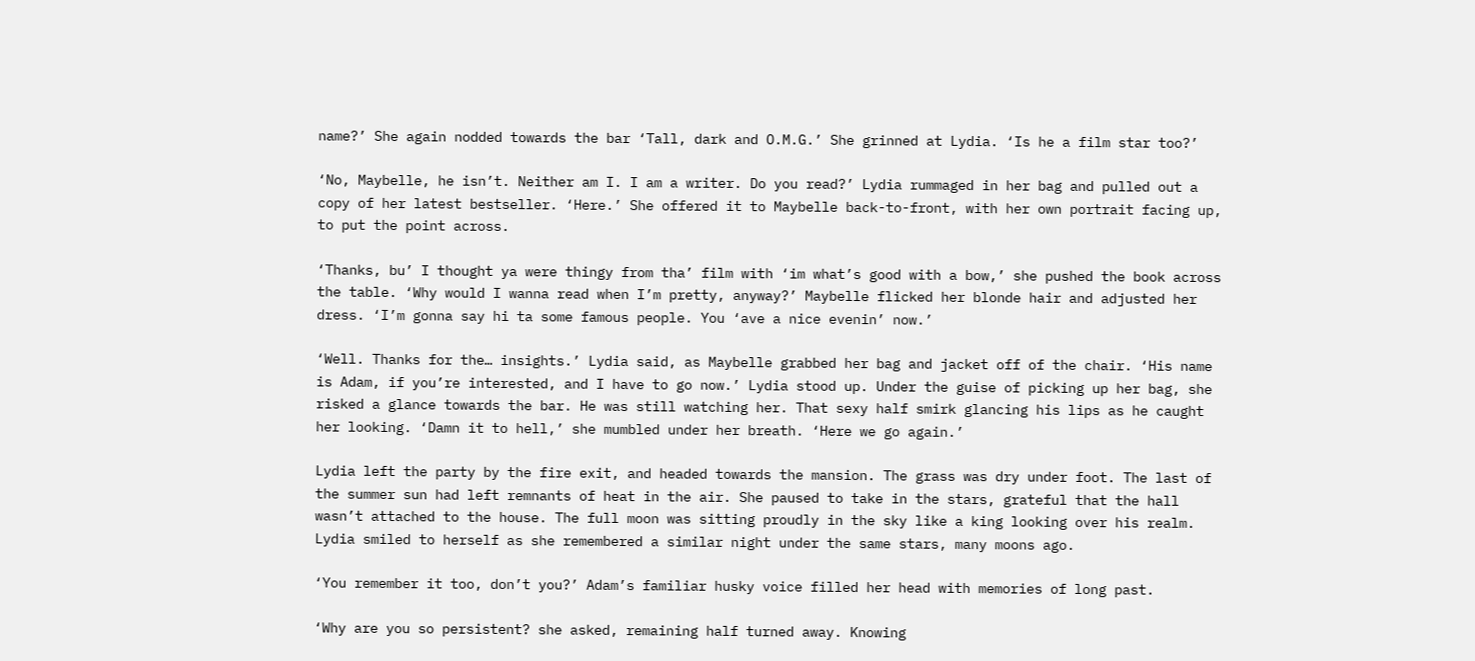name?’ She again nodded towards the bar ‘Tall, dark and O.M.G.’ She grinned at Lydia. ‘Is he a film star too?’

‘No, Maybelle, he isn’t. Neither am I. I am a writer. Do you read?’ Lydia rummaged in her bag and pulled out a copy of her latest bestseller. ‘Here.’ She offered it to Maybelle back-to-front, with her own portrait facing up, to put the point across.

‘Thanks, bu’ I thought ya were thingy from tha’ film with ‘im what’s good with a bow,’ she pushed the book across the table. ‘Why would I wanna read when I’m pretty, anyway?’ Maybelle flicked her blonde hair and adjusted her dress. ‘I’m gonna say hi ta some famous people. You ‘ave a nice evenin’ now.’

‘Well. Thanks for the… insights.’ Lydia said, as Maybelle grabbed her bag and jacket off of the chair. ‘His name is Adam, if you’re interested, and I have to go now.’ Lydia stood up. Under the guise of picking up her bag, she risked a glance towards the bar. He was still watching her. That sexy half smirk glancing his lips as he caught her looking. ‘Damn it to hell,’ she mumbled under her breath. ‘Here we go again.’

Lydia left the party by the fire exit, and headed towards the mansion. The grass was dry under foot. The last of the summer sun had left remnants of heat in the air. She paused to take in the stars, grateful that the hall wasn’t attached to the house. The full moon was sitting proudly in the sky like a king looking over his realm. Lydia smiled to herself as she remembered a similar night under the same stars, many moons ago.

‘You remember it too, don’t you?’ Adam’s familiar husky voice filled her head with memories of long past.

‘Why are you so persistent? she asked, remaining half turned away. Knowing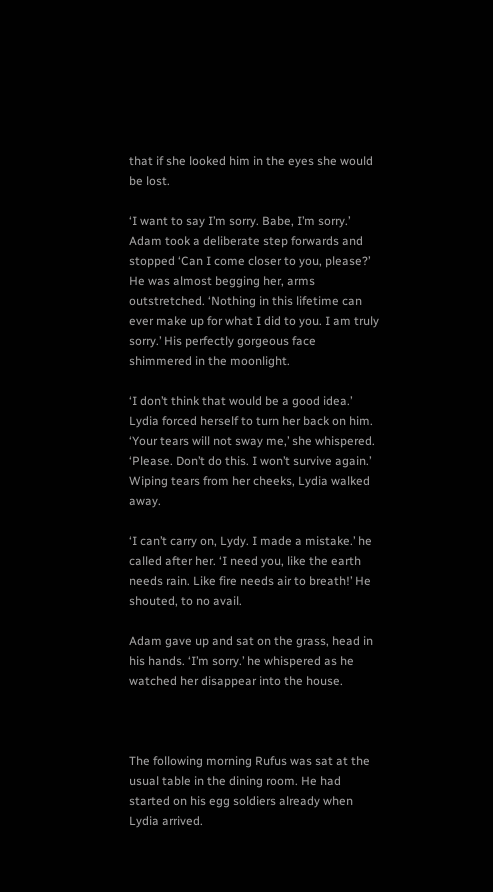that if she looked him in the eyes she would be lost.

‘I want to say I’m sorry. Babe, I’m sorry.’ Adam took a deliberate step forwards and stopped ‘Can I come closer to you, please?’ He was almost begging her, arms outstretched. ‘Nothing in this lifetime can ever make up for what I did to you. I am truly sorry.’ His perfectly gorgeous face shimmered in the moonlight.

‘I don’t think that would be a good idea.’ Lydia forced herself to turn her back on him. ‘Your tears will not sway me,’ she whispered. ‘Please. Don’t do this. I won’t survive again.’ Wiping tears from her cheeks, Lydia walked away.

‘I can’t carry on, Lydy. I made a mistake.’ he called after her. ‘I need you, like the earth needs rain. Like fire needs air to breath!’ He shouted, to no avail.

Adam gave up and sat on the grass, head in his hands. ‘I’m sorry.’ he whispered as he watched her disappear into the house.



The following morning Rufus was sat at the usual table in the dining room. He had started on his egg soldiers already when Lydia arrived.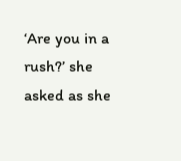‘Are you in a rush?’ she asked as she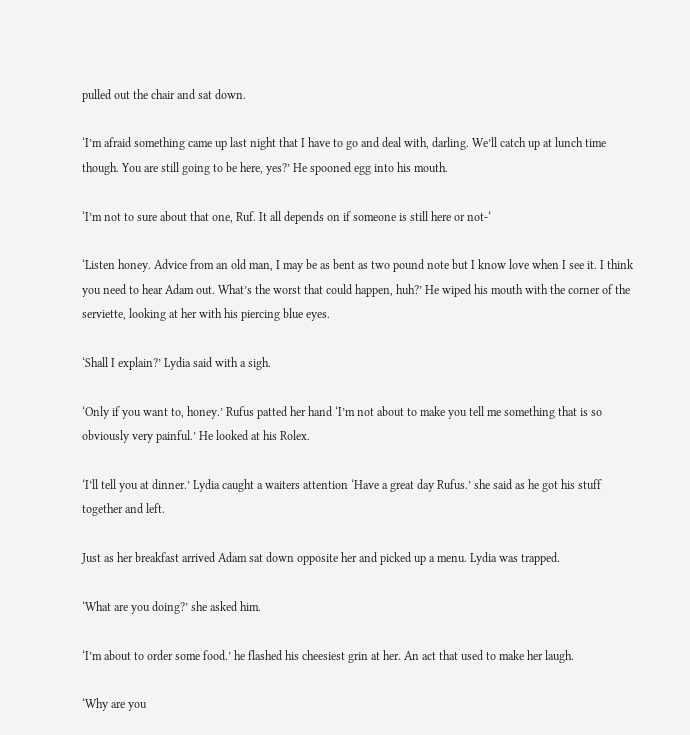pulled out the chair and sat down.

‘I’m afraid something came up last night that I have to go and deal with, darling. We’ll catch up at lunch time though. You are still going to be here, yes?’ He spooned egg into his mouth.

‘I’m not to sure about that one, Ruf. It all depends on if someone is still here or not-‘

‘Listen honey. Advice from an old man, I may be as bent as two pound note but I know love when I see it. I think you need to hear Adam out. What’s the worst that could happen, huh?’ He wiped his mouth with the corner of the serviette, looking at her with his piercing blue eyes.

‘Shall I explain?’ Lydia said with a sigh.

‘Only if you want to, honey.’ Rufus patted her hand ‘I’m not about to make you tell me something that is so obviously very painful.’ He looked at his Rolex.

‘I’ll tell you at dinner.’ Lydia caught a waiters attention ‘Have a great day Rufus.’ she said as he got his stuff together and left.

Just as her breakfast arrived Adam sat down opposite her and picked up a menu. Lydia was trapped.

‘What are you doing?’ she asked him.

‘I’m about to order some food.’ he flashed his cheesiest grin at her. An act that used to make her laugh.

‘Why are you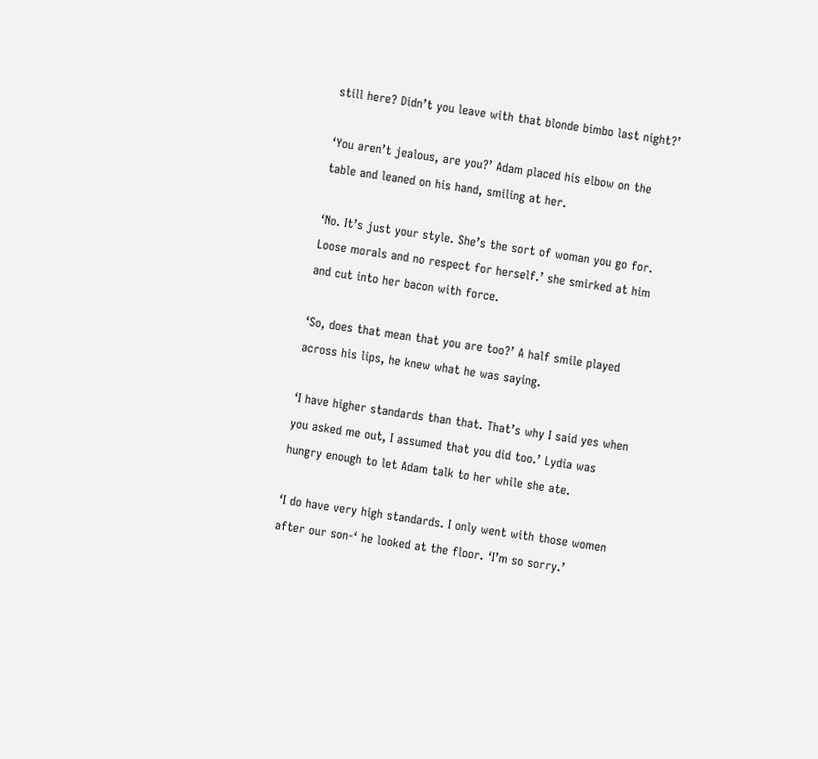still here? Didn’t you leave with that blonde bimbo last night?’

‘You aren’t jealous, are you?’ Adam placed his elbow on the table and leaned on his hand, smiling at her.

‘No. It’s just your style. She’s the sort of woman you go for. Loose morals and no respect for herself.’ she smirked at him and cut into her bacon with force.

‘So, does that mean that you are too?’ A half smile played across his lips, he knew what he was saying.

‘I have higher standards than that. That’s why I said yes when you asked me out, I assumed that you did too.’ Lydia was hungry enough to let Adam talk to her while she ate.

‘I do have very high standards. I only went with those women after our son-‘ he looked at the floor. ‘I’m so sorry.’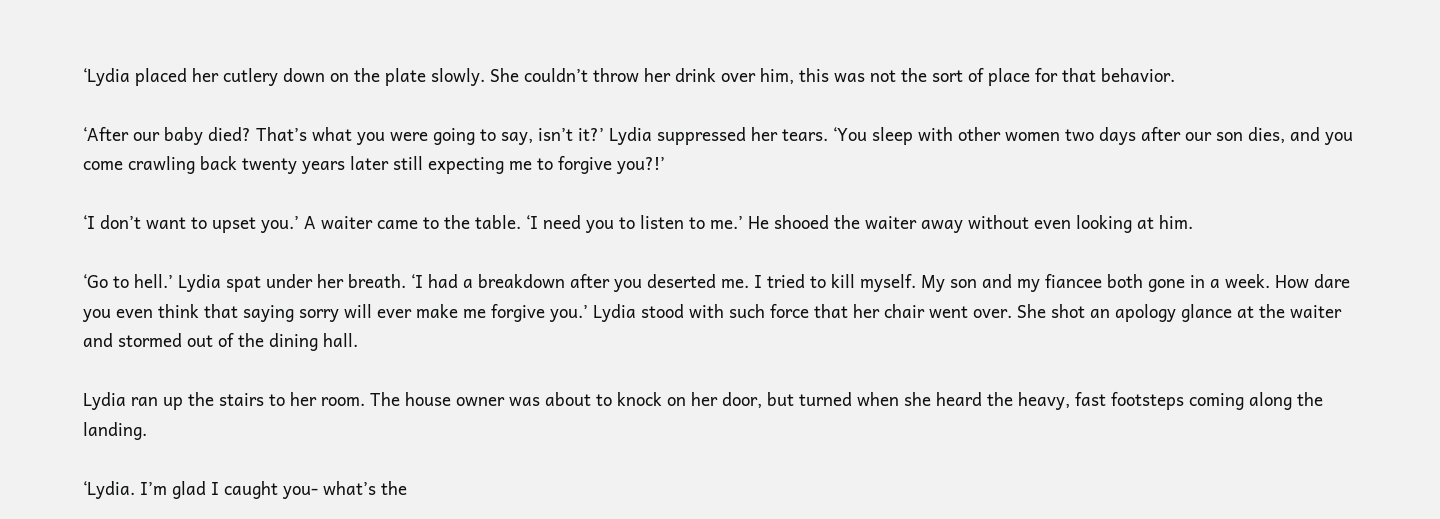‘Lydia placed her cutlery down on the plate slowly. She couldn’t throw her drink over him, this was not the sort of place for that behavior.

‘After our baby died? That’s what you were going to say, isn’t it?’ Lydia suppressed her tears. ‘You sleep with other women two days after our son dies, and you come crawling back twenty years later still expecting me to forgive you?!’

‘I don’t want to upset you.’ A waiter came to the table. ‘I need you to listen to me.’ He shooed the waiter away without even looking at him.

‘Go to hell.’ Lydia spat under her breath. ‘I had a breakdown after you deserted me. I tried to kill myself. My son and my fiancee both gone in a week. How dare you even think that saying sorry will ever make me forgive you.’ Lydia stood with such force that her chair went over. She shot an apology glance at the waiter and stormed out of the dining hall.

Lydia ran up the stairs to her room. The house owner was about to knock on her door, but turned when she heard the heavy, fast footsteps coming along the landing.

‘Lydia. I’m glad I caught you- what’s the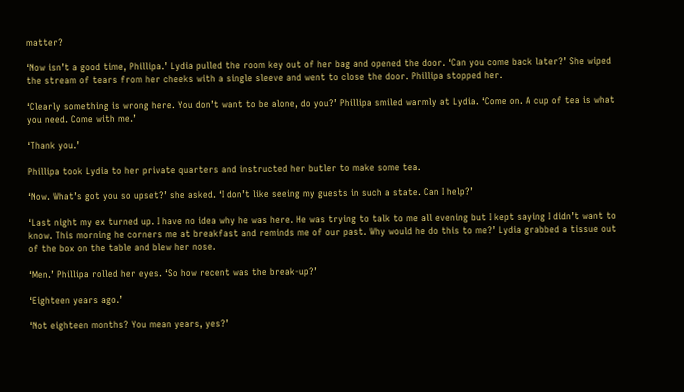matter?

‘Now isn’t a good time, Phillipa.’ Lydia pulled the room key out of her bag and opened the door. ‘Can you come back later?’ She wiped the stream of tears from her cheeks with a single sleeve and went to close the door. Phillipa stopped her.

‘Clearly something is wrong here. You don’t want to be alone, do you?’ Phillipa smiled warmly at Lydia. ‘Come on. A cup of tea is what you need. Come with me.’

‘Thank you.’

Phillipa took Lydia to her private quarters and instructed her butler to make some tea.

‘Now. What’s got you so upset?’ she asked. ‘I don’t like seeing my guests in such a state. Can I help?’

‘Last night my ex turned up. I have no idea why he was here. He was trying to talk to me all evening but I kept saying I didn’t want to know. This morning he corners me at breakfast and reminds me of our past. Why would he do this to me?’ Lydia grabbed a tissue out of the box on the table and blew her nose.

‘Men.’ Phillipa rolled her eyes. ‘So how recent was the break-up?’

‘Eighteen years ago.’

‘Not eighteen months? You mean years, yes?’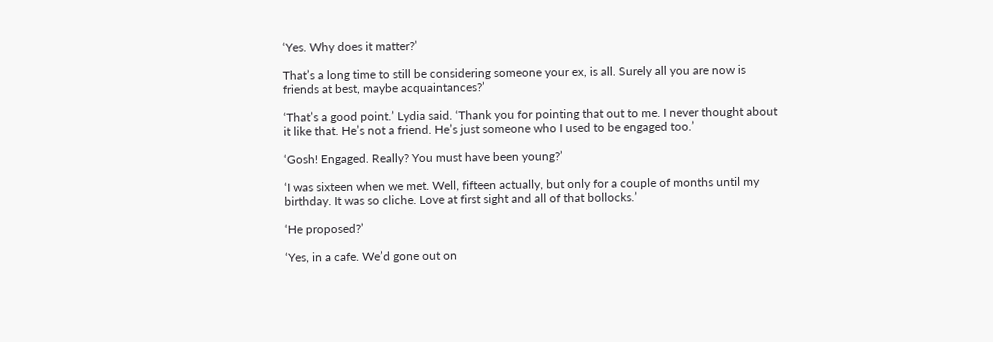‘Yes. Why does it matter?’

That’s a long time to still be considering someone your ex, is all. Surely all you are now is friends at best, maybe acquaintances?’

‘That’s a good point.’ Lydia said. ‘Thank you for pointing that out to me. I never thought about it like that. He’s not a friend. He’s just someone who I used to be engaged too.’

‘Gosh! Engaged. Really? You must have been young?’

‘I was sixteen when we met. Well, fifteen actually, but only for a couple of months until my birthday. It was so cliche. Love at first sight and all of that bollocks.’

‘He proposed?’

‘Yes, in a cafe. We’d gone out on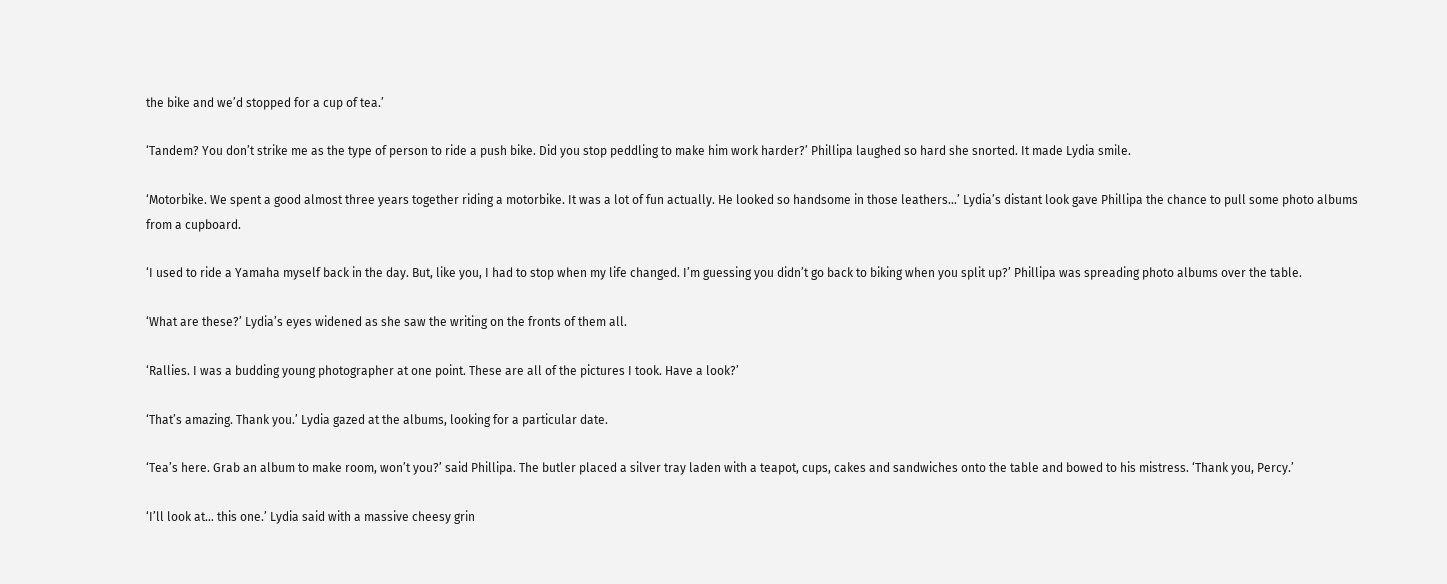the bike and we’d stopped for a cup of tea.’

‘Tandem? You don’t strike me as the type of person to ride a push bike. Did you stop peddling to make him work harder?’ Phillipa laughed so hard she snorted. It made Lydia smile.

‘Motorbike. We spent a good almost three years together riding a motorbike. It was a lot of fun actually. He looked so handsome in those leathers…’ Lydia’s distant look gave Phillipa the chance to pull some photo albums from a cupboard.

‘I used to ride a Yamaha myself back in the day. But, like you, I had to stop when my life changed. I’m guessing you didn’t go back to biking when you split up?’ Phillipa was spreading photo albums over the table.

‘What are these?’ Lydia’s eyes widened as she saw the writing on the fronts of them all.

‘Rallies. I was a budding young photographer at one point. These are all of the pictures I took. Have a look?’

‘That’s amazing. Thank you.’ Lydia gazed at the albums, looking for a particular date.

‘Tea’s here. Grab an album to make room, won’t you?’ said Phillipa. The butler placed a silver tray laden with a teapot, cups, cakes and sandwiches onto the table and bowed to his mistress. ‘Thank you, Percy.’

‘I’ll look at… this one.’ Lydia said with a massive cheesy grin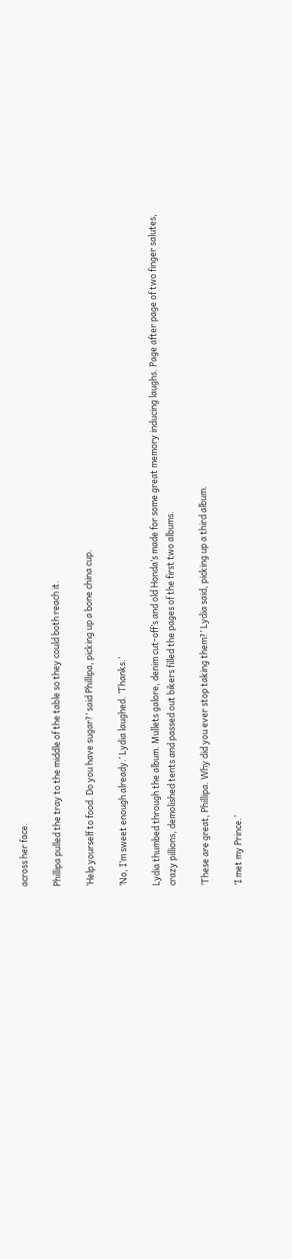across her face.

Phillipa pulled the tray to the middle of the table so they could both reach it.

‘Help yourself to food. Do you have sugar?’ said Phillipa, picking up a bone china cup.

‘No, I’m sweet enough already.’ Lydia laughed. ‘Thanks.’

Lydia thumbed through the album. Mullets galore, denim cut-off’s and old Honda’s made for some great memory inducing laughs. Page after page of two finger salutes, crazy pillions, demolished tents and passed out bikers filled the pages of the first two albums.

‘These are great, Phillipa. Why did you ever stop taking them?’ Lydia said, picking up a third album.

‘I met my Prince.’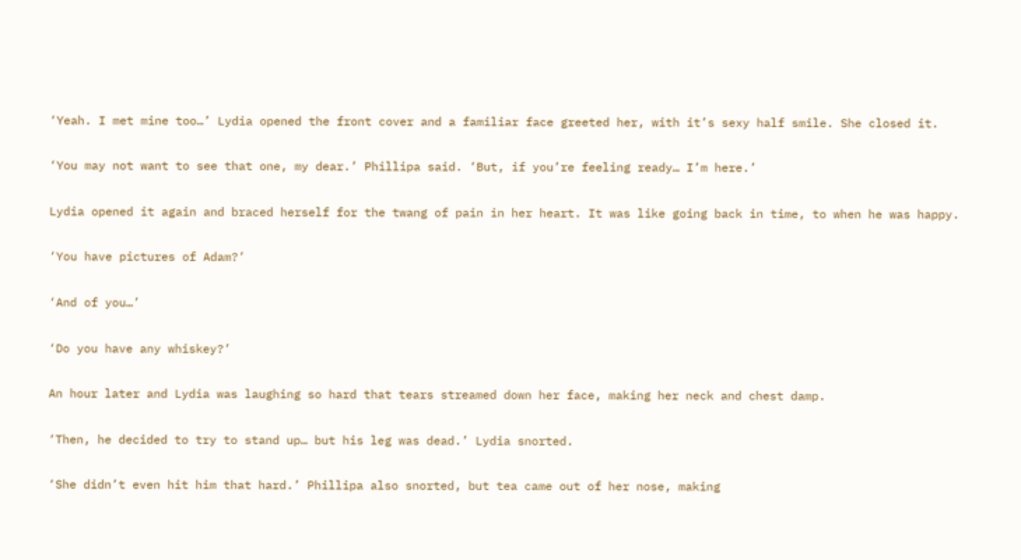‘Yeah. I met mine too…’ Lydia opened the front cover and a familiar face greeted her, with it’s sexy half smile. She closed it.

‘You may not want to see that one, my dear.’ Phillipa said. ‘But, if you’re feeling ready… I’m here.’

Lydia opened it again and braced herself for the twang of pain in her heart. It was like going back in time, to when he was happy.

‘You have pictures of Adam?’

‘And of you…’

‘Do you have any whiskey?’

An hour later and Lydia was laughing so hard that tears streamed down her face, making her neck and chest damp.

‘Then, he decided to try to stand up… but his leg was dead.’ Lydia snorted.

‘She didn’t even hit him that hard.’ Phillipa also snorted, but tea came out of her nose, making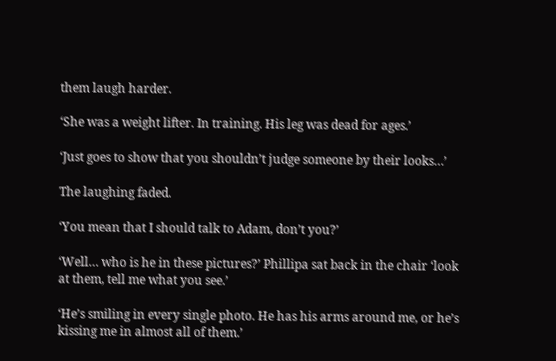them laugh harder.

‘She was a weight lifter. In training. His leg was dead for ages.’

‘Just goes to show that you shouldn’t judge someone by their looks…’

The laughing faded.

‘You mean that I should talk to Adam, don’t you?’

‘Well… who is he in these pictures?’ Phillipa sat back in the chair ‘look at them, tell me what you see.’

‘He’s smiling in every single photo. He has his arms around me, or he’s kissing me in almost all of them.’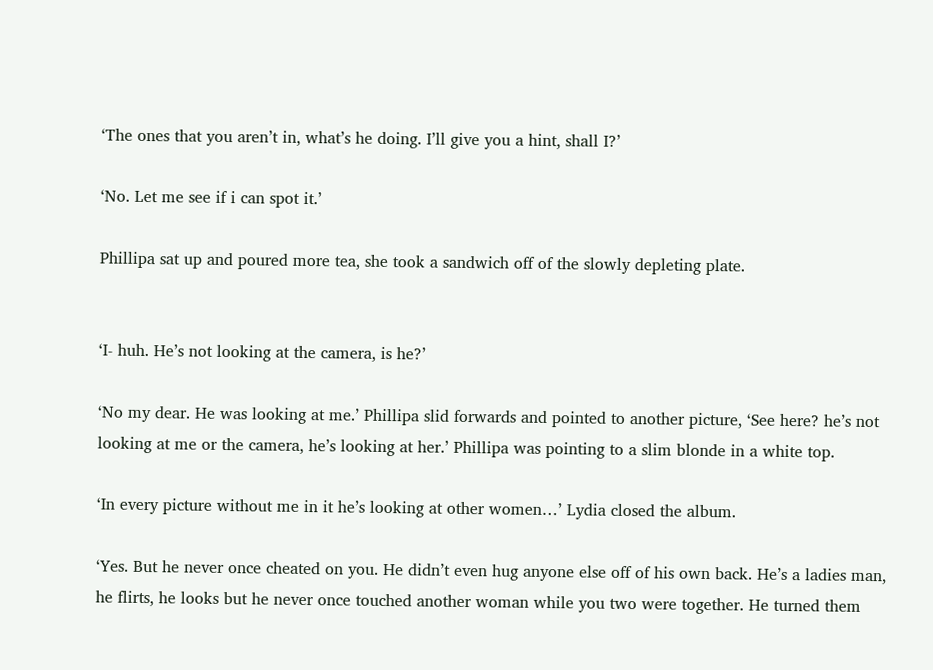‘The ones that you aren’t in, what’s he doing. I’ll give you a hint, shall I?’

‘No. Let me see if i can spot it.’

Phillipa sat up and poured more tea, she took a sandwich off of the slowly depleting plate.


‘I- huh. He’s not looking at the camera, is he?’

‘No my dear. He was looking at me.’ Phillipa slid forwards and pointed to another picture, ‘See here? he’s not looking at me or the camera, he’s looking at her.’ Phillipa was pointing to a slim blonde in a white top.

‘In every picture without me in it he’s looking at other women…’ Lydia closed the album.

‘Yes. But he never once cheated on you. He didn’t even hug anyone else off of his own back. He’s a ladies man, he flirts, he looks but he never once touched another woman while you two were together. He turned them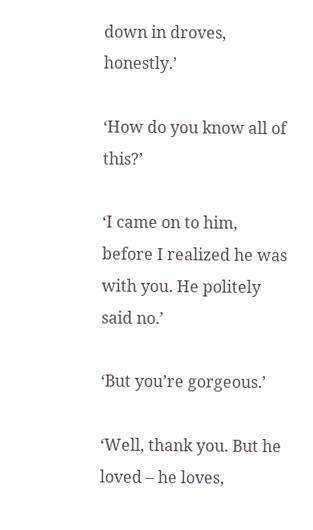down in droves, honestly.’

‘How do you know all of this?’

‘I came on to him, before I realized he was with you. He politely said no.’

‘But you’re gorgeous.’

‘Well, thank you. But he loved – he loves,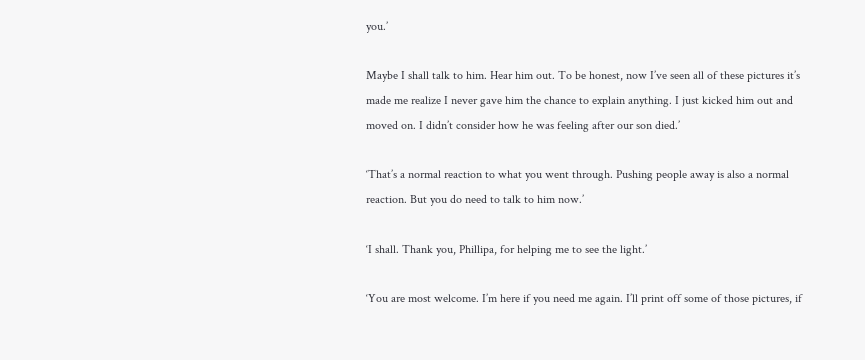you.’

Maybe I shall talk to him. Hear him out. To be honest, now I’ve seen all of these pictures it’s made me realize I never gave him the chance to explain anything. I just kicked him out and moved on. I didn’t consider how he was feeling after our son died.’

‘That’s a normal reaction to what you went through. Pushing people away is also a normal reaction. But you do need to talk to him now.’

‘I shall. Thank you, Phillipa, for helping me to see the light.’

‘You are most welcome. I’m here if you need me again. I’ll print off some of those pictures, if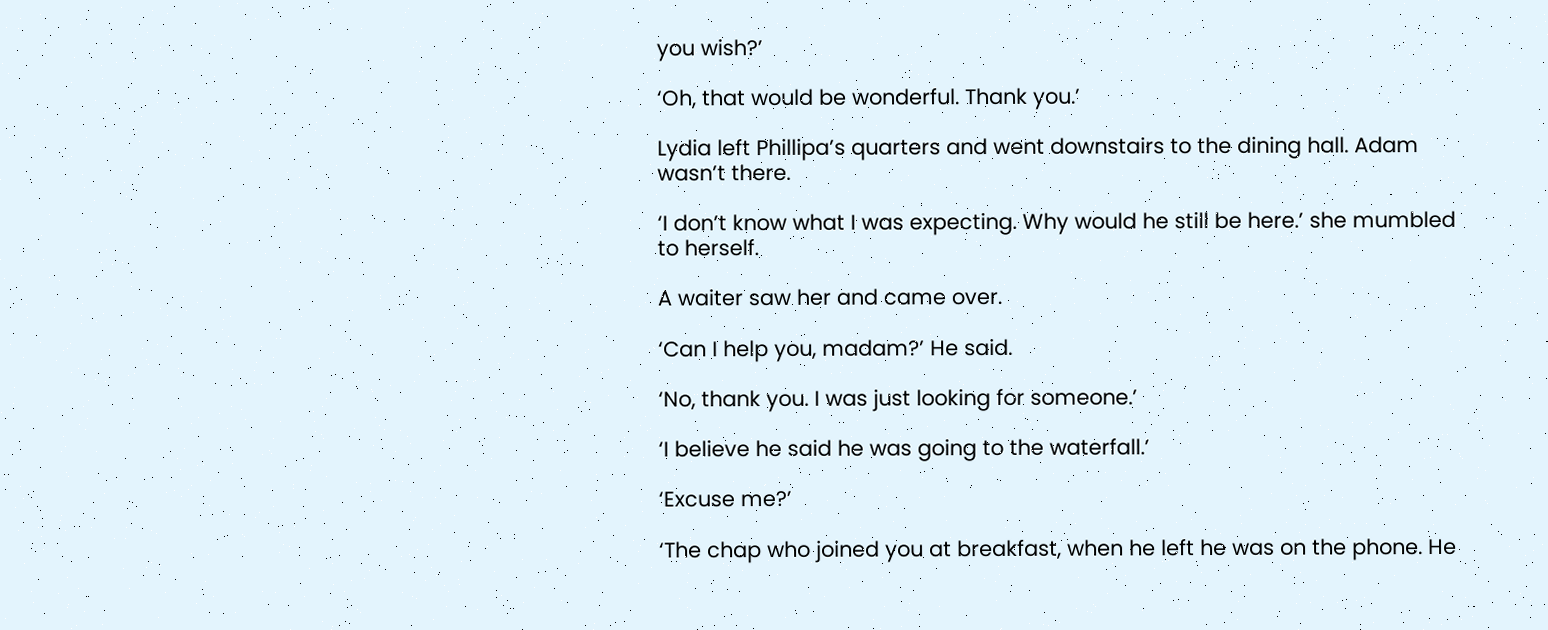you wish?’

‘Oh, that would be wonderful. Thank you.’

Lydia left Phillipa’s quarters and went downstairs to the dining hall. Adam wasn’t there.

‘I don’t know what I was expecting. Why would he still be here.’ she mumbled to herself.

A waiter saw her and came over.

‘Can I help you, madam?’ He said.

‘No, thank you. I was just looking for someone.’

‘I believe he said he was going to the waterfall.’

‘Excuse me?’

‘The chap who joined you at breakfast, when he left he was on the phone. He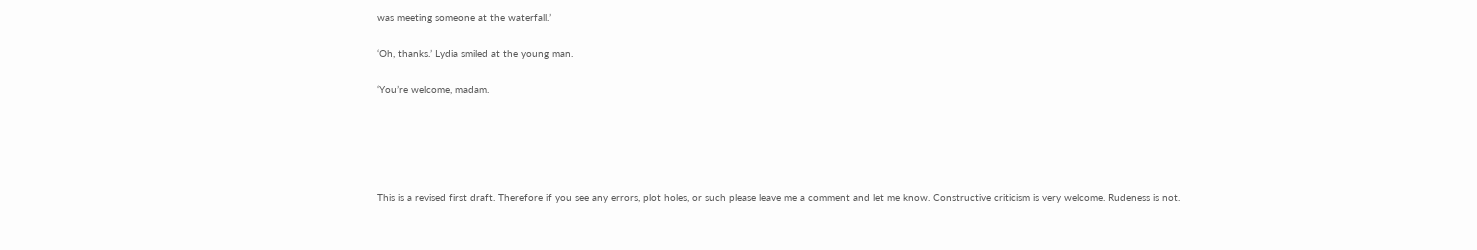was meeting someone at the waterfall.’

‘Oh, thanks.’ Lydia smiled at the young man.

‘You’re welcome, madam.





This is a revised first draft. Therefore if you see any errors, plot holes, or such please leave me a comment and let me know. Constructive criticism is very welcome. Rudeness is not.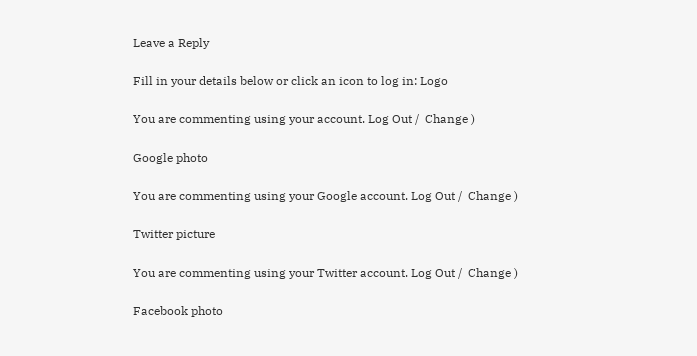Leave a Reply

Fill in your details below or click an icon to log in: Logo

You are commenting using your account. Log Out /  Change )

Google photo

You are commenting using your Google account. Log Out /  Change )

Twitter picture

You are commenting using your Twitter account. Log Out /  Change )

Facebook photo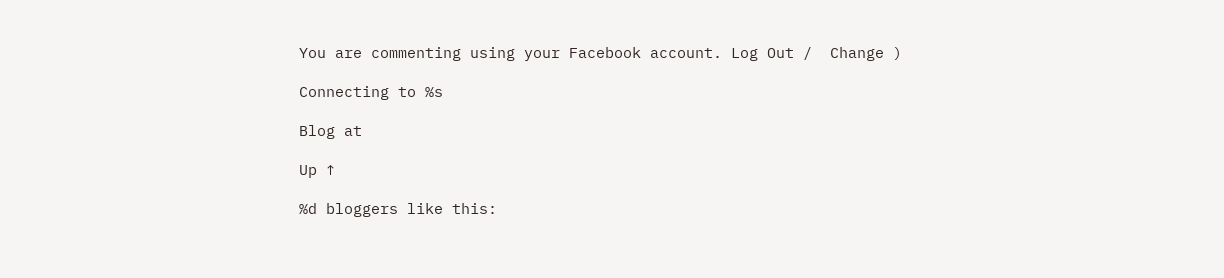You are commenting using your Facebook account. Log Out /  Change )

Connecting to %s

Blog at

Up ↑

%d bloggers like this: